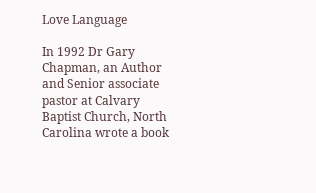Love Language

In 1992 Dr Gary Chapman, an Author and Senior associate pastor at Calvary Baptist Church, North Carolina wrote a book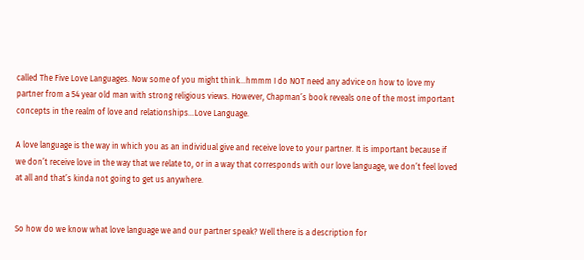called The Five Love Languages. Now some of you might think…hmmm I do NOT need any advice on how to love my partner from a 54 year old man with strong religious views. However, Chapman’s book reveals one of the most important concepts in the realm of love and relationships…Love Language.

A love language is the way in which you as an individual give and receive love to your partner. It is important because if we don’t receive love in the way that we relate to, or in a way that corresponds with our love language, we don’t feel loved at all and that’s kinda not going to get us anywhere.


So how do we know what love language we and our partner speak? Well there is a description for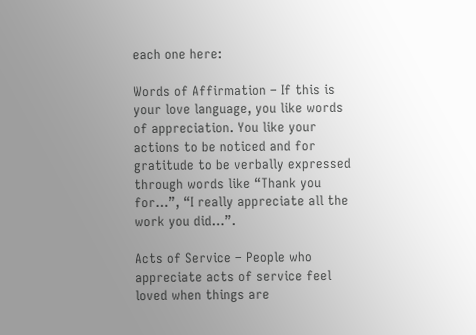each one here:

Words of Affirmation – If this is your love language, you like words of appreciation. You like your actions to be noticed and for gratitude to be verbally expressed through words like “Thank you for…”, “I really appreciate all the work you did…”.

Acts of Service – People who appreciate acts of service feel loved when things are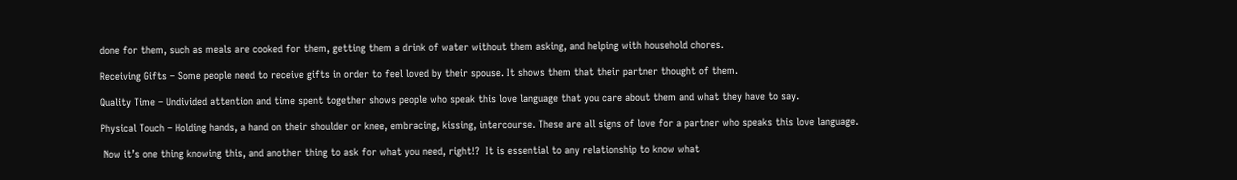done for them, such as meals are cooked for them, getting them a drink of water without them asking, and helping with household chores.

Receiving Gifts – Some people need to receive gifts in order to feel loved by their spouse. It shows them that their partner thought of them.

Quality Time – Undivided attention and time spent together shows people who speak this love language that you care about them and what they have to say.

Physical Touch – Holding hands, a hand on their shoulder or knee, embracing, kissing, intercourse. These are all signs of love for a partner who speaks this love language.

 Now it’s one thing knowing this, and another thing to ask for what you need, right!?  It is essential to any relationship to know what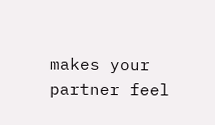makes your partner feel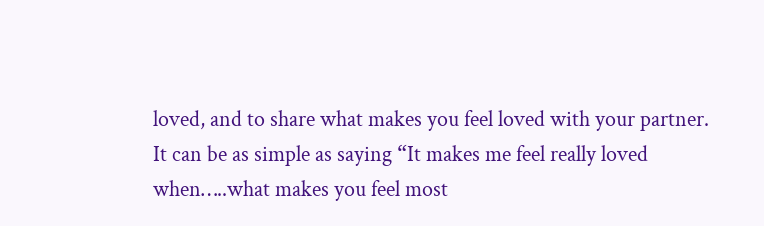loved, and to share what makes you feel loved with your partner. It can be as simple as saying “It makes me feel really loved when…..what makes you feel most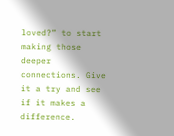loved?” to start making those deeper connections. Give it a try and see if it makes a difference.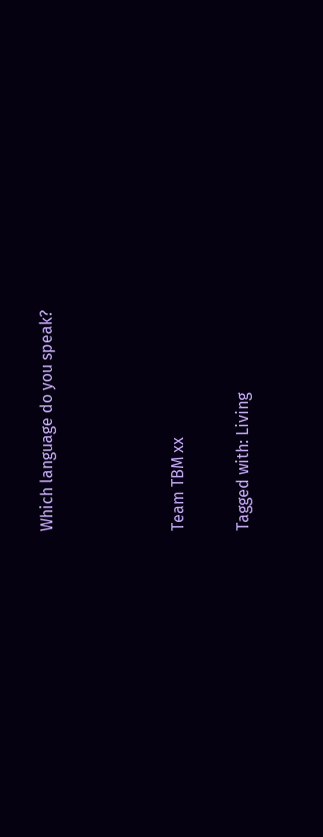Which language do you speak?



Team TBM xx

Tagged with: Living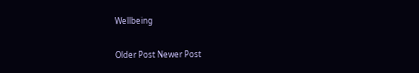Wellbeing

Older Post Newer Post